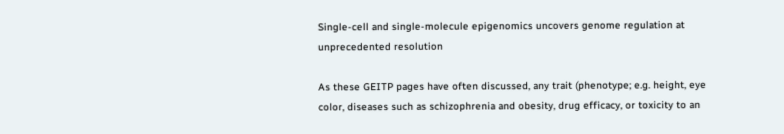Single-cell and single-molecule epigenomics uncovers genome regulation at unprecedented resolution

As these GEITP pages have often discussed, any trait (phenotype; e.g. height, eye color, diseases such as schizophrenia and obesity, drug efficacy, or toxicity to an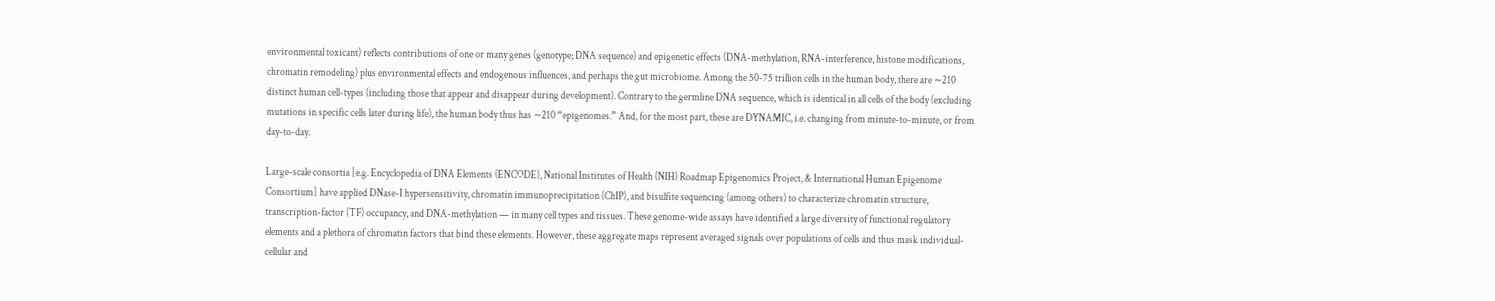environmental toxicant) reflects contributions of one or many genes (genotype; DNA sequence) and epigenetic effects (DNA-methylation, RNA-interference, histone modifications, chromatin remodeling) plus environmental effects and endogenous influences, and perhaps the gut microbiome. Among the 50-75 trillion cells in the human body, there are ∼210 distinct human cell-types (including those that appear and disappear during development). Contrary to the germline DNA sequence, which is identical in all cells of the body (excluding mutations in specific cells later during life), the human body thus has ∼210 “epigenomes.” And, for the most part, these are DYNAMIC, i.e. changing from minute-to-minute, or from day-to-day.

Large-scale consortia [e.g. Encyclopedia of DNA Elements (ENCODE), National Institutes of Health (NIH) Roadmap Epigenomics Project, & International Human Epigenome Consortium] have applied DNase-I hypersensitivity, chromatin immunoprecipitation (ChIP), and bisulfite sequencing (among others) to characterize chromatin structure, transcription-factor (TF) occupancy, and DNA-methylation — in many cell types and tissues. These genome-wide assays have identified a large diversity of functional regulatory elements and a plethora of chromatin factors that bind these elements. However, these aggregate maps represent averaged signals over populations of cells and thus mask individual-cellular and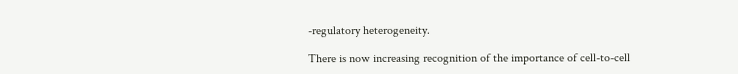-regulatory heterogeneity.

There is now increasing recognition of the importance of cell-to-cell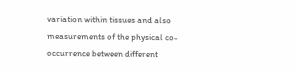variation within tissues and also measurements of the physical co-occurrence between different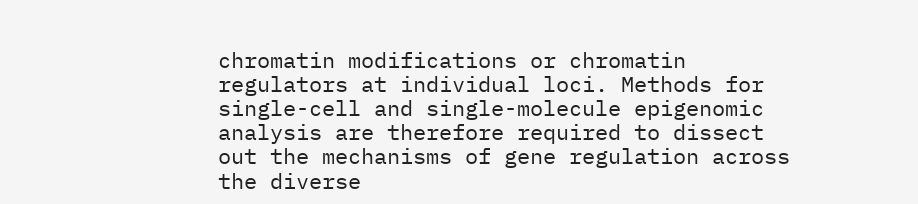chromatin modifications or chromatin regulators at individual loci. Methods for single-cell and single-molecule epigenomic analysis are therefore required to dissect out the mechanisms of gene regulation across the diverse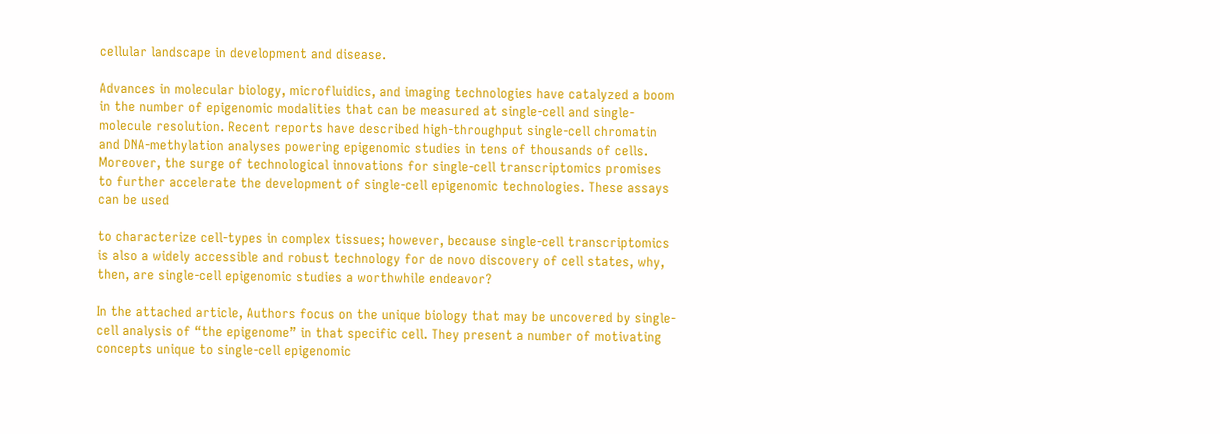cellular landscape in development and disease.

Advances in molecular biology, microfluidics, and imaging technologies have catalyzed a boom in the number of epigenomic modalities that can be measured at single-cell and single-molecule resolution. Recent reports have described high-throughput single-cell chromatin and DNA-methylation analyses powering epigenomic studies in tens of thousands of cells. Moreover, the surge of technological innovations for single-cell transcriptomics promises to further accelerate the development of single-cell epigenomic technologies. These assays can be used

to characterize cell-types in complex tissues; however, because single-cell transcriptomics is also a widely accessible and robust technology for de novo discovery of cell states, why, then, are single-cell epigenomic studies a worthwhile endeavor?

In the attached article, Authors focus on the unique biology that may be uncovered by single-cell analysis of “the epigenome” in that specific cell. They present a number of motivating concepts unique to single-cell epigenomic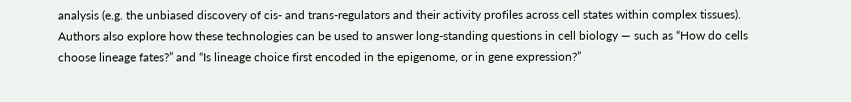analysis (e.g. the unbiased discovery of cis- and trans-regulators and their activity profiles across cell states within complex tissues). Authors also explore how these technologies can be used to answer long-standing questions in cell biology — such as “How do cells choose lineage fates?” and “Is lineage choice first encoded in the epigenome, or in gene expression?”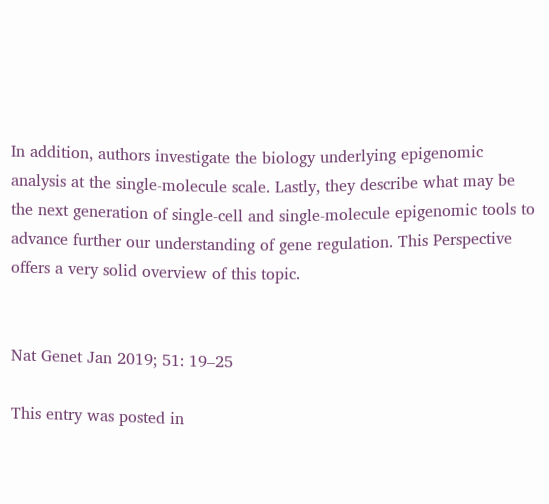In addition, authors investigate the biology underlying epigenomic analysis at the single-molecule scale. Lastly, they describe what may be the next generation of single-cell and single-molecule epigenomic tools to advance further our understanding of gene regulation. This Perspective offers a very solid overview of this topic.


Nat Genet Jan 2019; 51: 19–25

This entry was posted in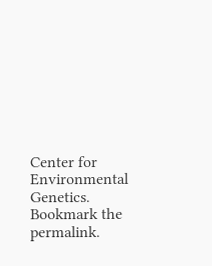Center for Environmental Genetics. Bookmark the permalink.